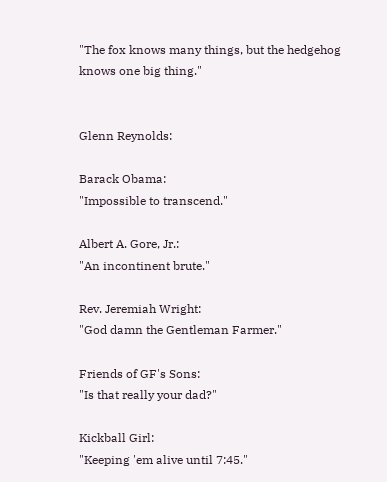"The fox knows many things, but the hedgehog knows one big thing."


Glenn Reynolds:

Barack Obama:
"Impossible to transcend."

Albert A. Gore, Jr.:
"An incontinent brute."

Rev. Jeremiah Wright:
"God damn the Gentleman Farmer."

Friends of GF's Sons:
"Is that really your dad?"

Kickball Girl:
"Keeping 'em alive until 7:45."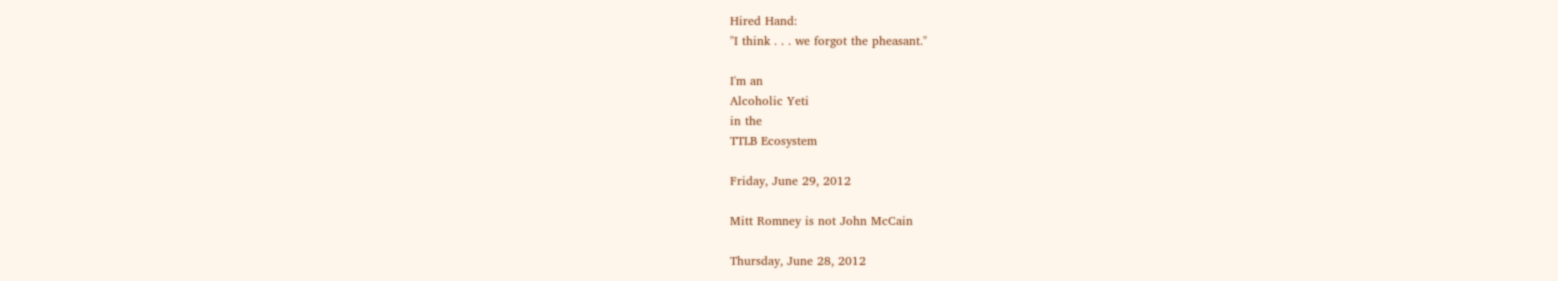Hired Hand:
"I think . . . we forgot the pheasant."

I'm an
Alcoholic Yeti
in the
TTLB Ecosystem

Friday, June 29, 2012

Mitt Romney is not John McCain

Thursday, June 28, 2012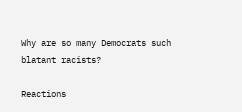Why are so many Democrats such blatant racists?

Reactions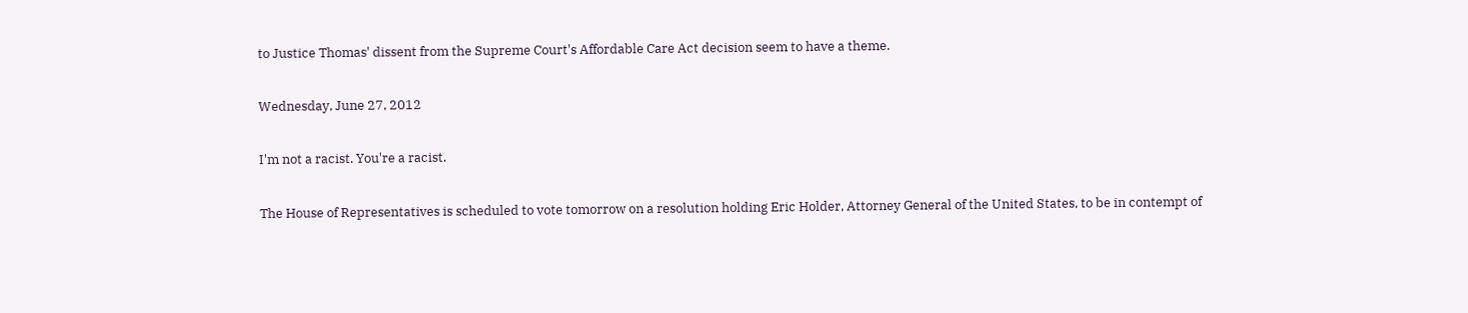to Justice Thomas' dissent from the Supreme Court's Affordable Care Act decision seem to have a theme.

Wednesday, June 27, 2012

I'm not a racist. You're a racist.

The House of Representatives is scheduled to vote tomorrow on a resolution holding Eric Holder, Attorney General of the United States, to be in contempt of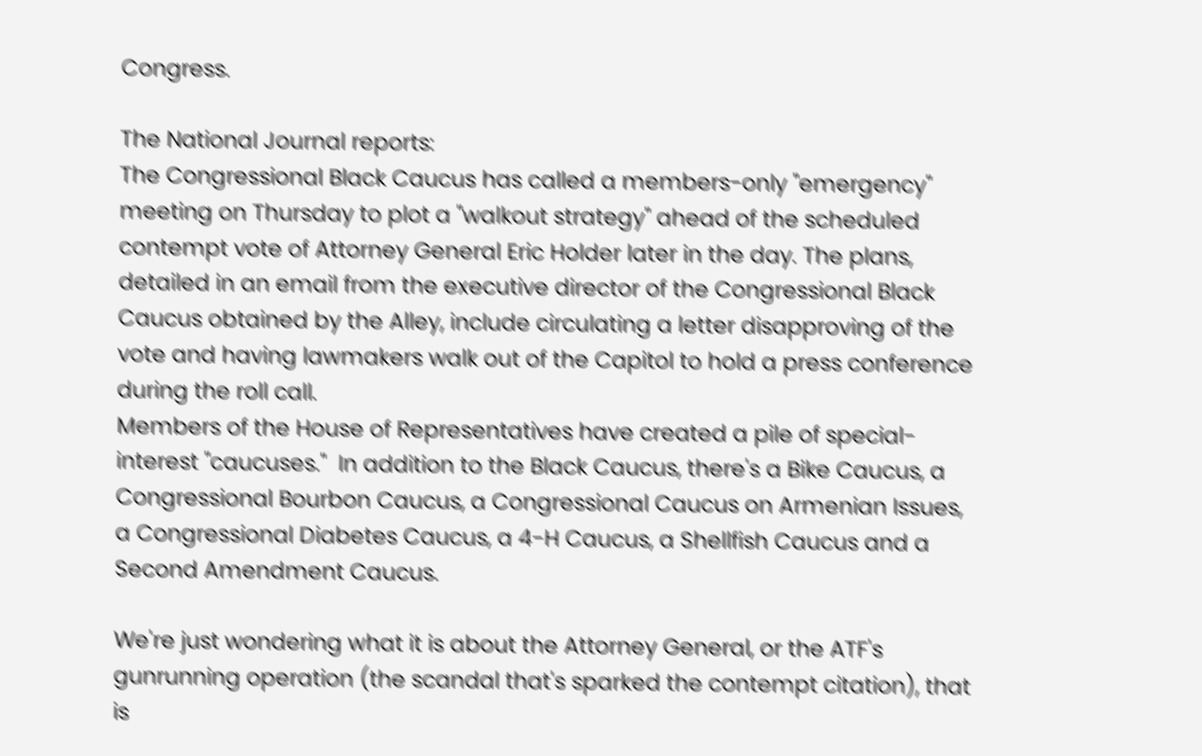Congress.

The National Journal reports:
The Congressional Black Caucus has called a members-only "emergency" meeting on Thursday to plot a "walkout strategy" ahead of the scheduled contempt vote of Attorney General Eric Holder later in the day. The plans, detailed in an email from the executive director of the Congressional Black Caucus obtained by the Alley, include circulating a letter disapproving of the vote and having lawmakers walk out of the Capitol to hold a press conference during the roll call.
Members of the House of Representatives have created a pile of special-interest "caucuses."  In addition to the Black Caucus, there's a Bike Caucus, a Congressional Bourbon Caucus, a Congressional Caucus on Armenian Issues, a Congressional Diabetes Caucus, a 4-H Caucus, a Shellfish Caucus and a Second Amendment Caucus.

We're just wondering what it is about the Attorney General, or the ATF's gunrunning operation (the scandal that's sparked the contempt citation), that is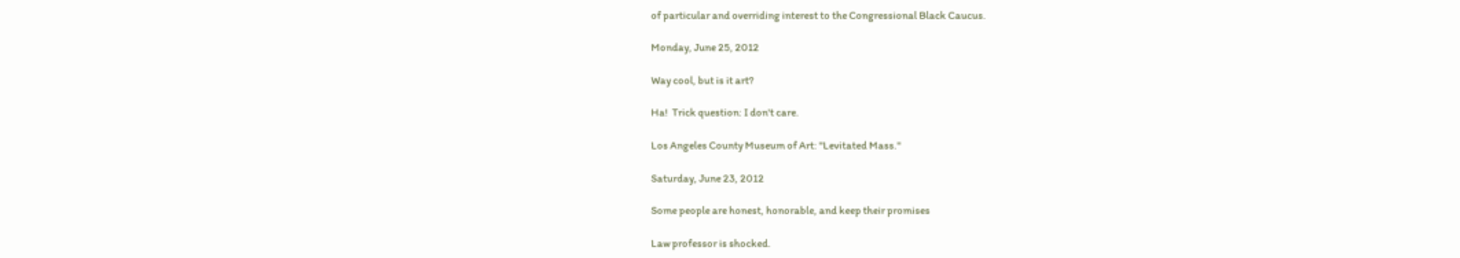of particular and overriding interest to the Congressional Black Caucus.

Monday, June 25, 2012

Way cool, but is it art?

Ha!  Trick question: I don't care.

Los Angeles County Museum of Art: "Levitated Mass."

Saturday, June 23, 2012

Some people are honest, honorable, and keep their promises

Law professor is shocked.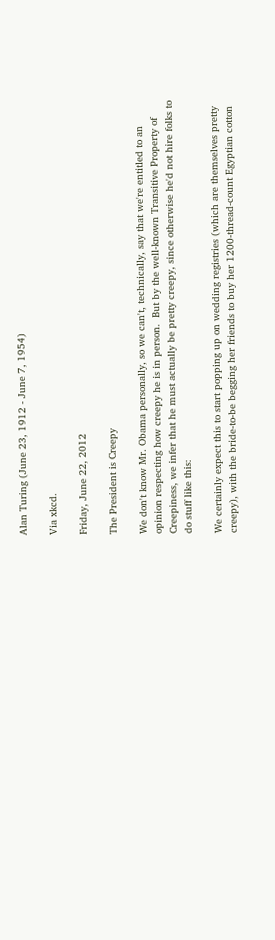Alan Turing (June 23, 1912 - June 7, 1954)

Via xkcd.

Friday, June 22, 2012

The President is Creepy

We don't know Mr. Obama personally, so we can't, technically, say that we're entitled to an opinion respecting how creepy he is in person.  But by the well-known Transitive Property of Creepiness, we infer that he must actually be pretty creepy, since otherwise he'd not hire folks to do stuff like this:

We certainly expect this to start popping up on wedding registries (which are themselves pretty creepy), with the bride-to-be begging her friends to buy her 1200-thread-count Egyptian cotton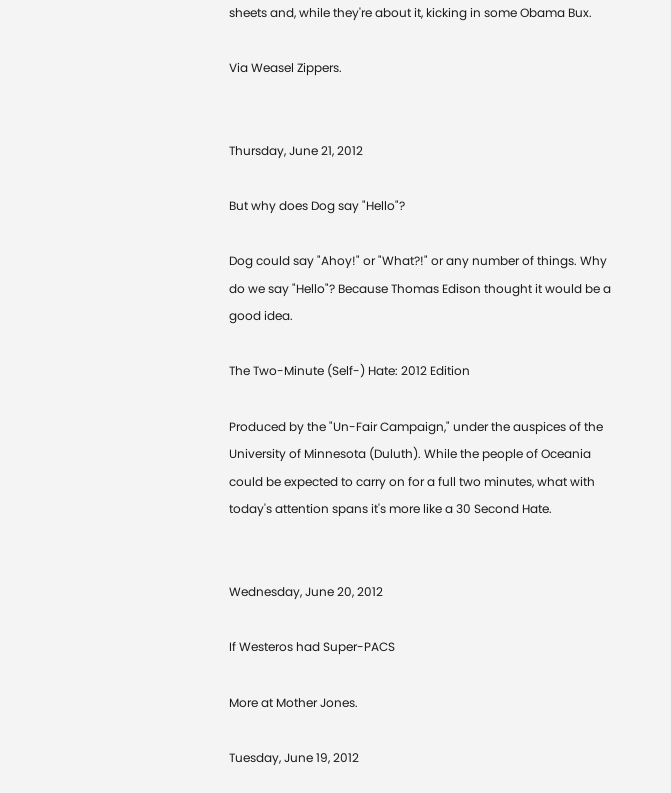sheets and, while they're about it, kicking in some Obama Bux.

Via Weasel Zippers.


Thursday, June 21, 2012

But why does Dog say "Hello"?

Dog could say "Ahoy!" or "What?!" or any number of things. Why do we say "Hello"? Because Thomas Edison thought it would be a good idea.

The Two-Minute (Self-) Hate: 2012 Edition

Produced by the "Un-Fair Campaign," under the auspices of the University of Minnesota (Duluth). While the people of Oceania could be expected to carry on for a full two minutes, what with today's attention spans it's more like a 30 Second Hate.


Wednesday, June 20, 2012

If Westeros had Super-PACS

More at Mother Jones.

Tuesday, June 19, 2012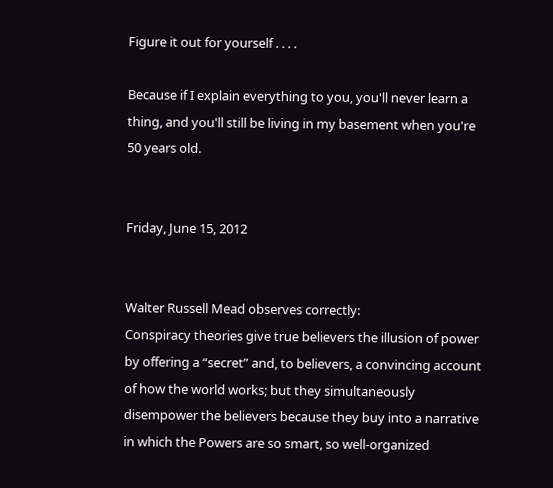Figure it out for yourself . . . .

Because if I explain everything to you, you'll never learn a thing, and you'll still be living in my basement when you're 50 years old.


Friday, June 15, 2012


Walter Russell Mead observes correctly:
Conspiracy theories give true believers the illusion of power by offering a “secret” and, to believers, a convincing account of how the world works; but they simultaneously disempower the believers because they buy into a narrative in which the Powers are so smart, so well-organized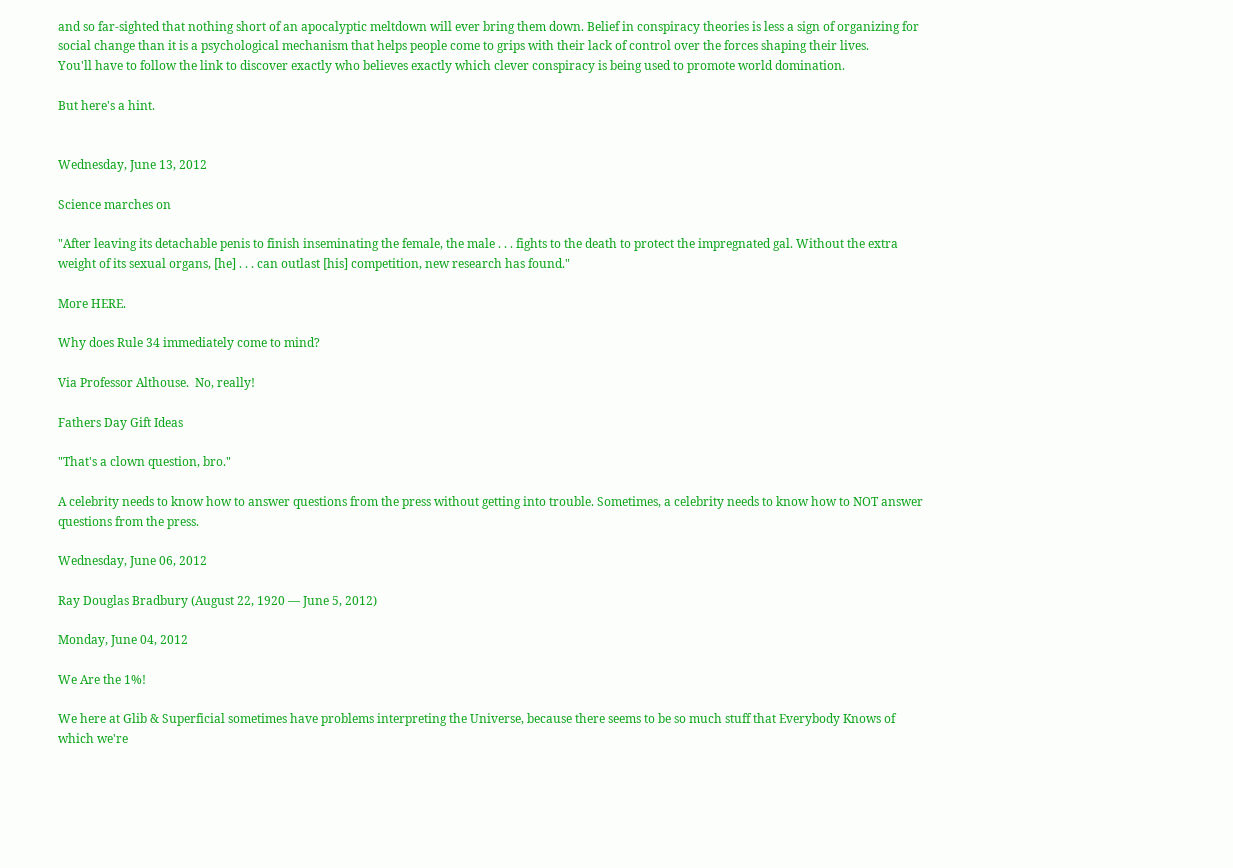and so far-sighted that nothing short of an apocalyptic meltdown will ever bring them down. Belief in conspiracy theories is less a sign of organizing for social change than it is a psychological mechanism that helps people come to grips with their lack of control over the forces shaping their lives.
You'll have to follow the link to discover exactly who believes exactly which clever conspiracy is being used to promote world domination.

But here's a hint.


Wednesday, June 13, 2012

Science marches on

"After leaving its detachable penis to finish inseminating the female, the male . . . fights to the death to protect the impregnated gal. Without the extra weight of its sexual organs, [he] . . . can outlast [his] competition, new research has found."

More HERE.

Why does Rule 34 immediately come to mind?

Via Professor Althouse.  No, really!

Fathers Day Gift Ideas

"That's a clown question, bro."

A celebrity needs to know how to answer questions from the press without getting into trouble. Sometimes, a celebrity needs to know how to NOT answer questions from the press.

Wednesday, June 06, 2012

Ray Douglas Bradbury (August 22, 1920 — June 5, 2012)

Monday, June 04, 2012

We Are the 1%!

We here at Glib & Superficial sometimes have problems interpreting the Universe, because there seems to be so much stuff that Everybody Knows of which we're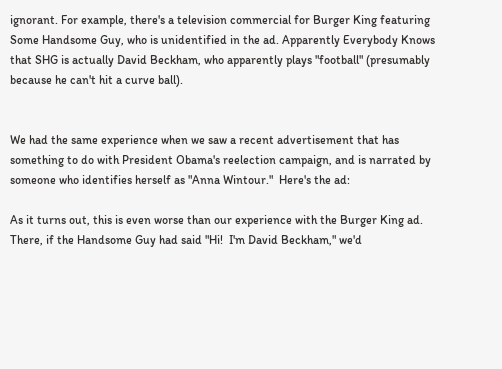ignorant. For example, there's a television commercial for Burger King featuring Some Handsome Guy, who is unidentified in the ad. Apparently Everybody Knows that SHG is actually David Beckham, who apparently plays "football" (presumably because he can't hit a curve ball).


We had the same experience when we saw a recent advertisement that has something to do with President Obama's reelection campaign, and is narrated by someone who identifies herself as "Anna Wintour."  Here's the ad:

As it turns out, this is even worse than our experience with the Burger King ad.  There, if the Handsome Guy had said "Hi!  I'm David Beckham," we'd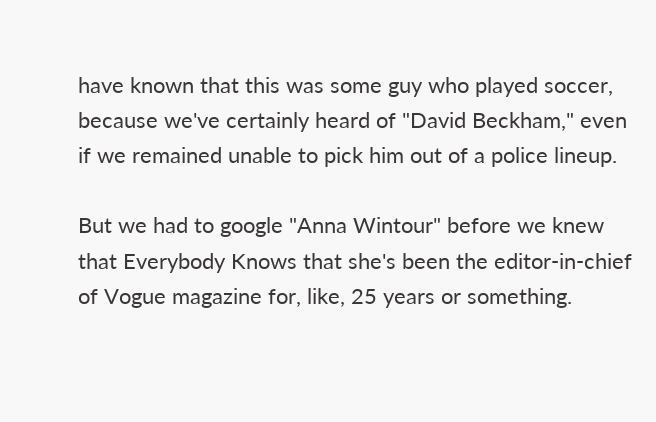have known that this was some guy who played soccer, because we've certainly heard of "David Beckham," even if we remained unable to pick him out of a police lineup.

But we had to google "Anna Wintour" before we knew that Everybody Knows that she's been the editor-in-chief of Vogue magazine for, like, 25 years or something.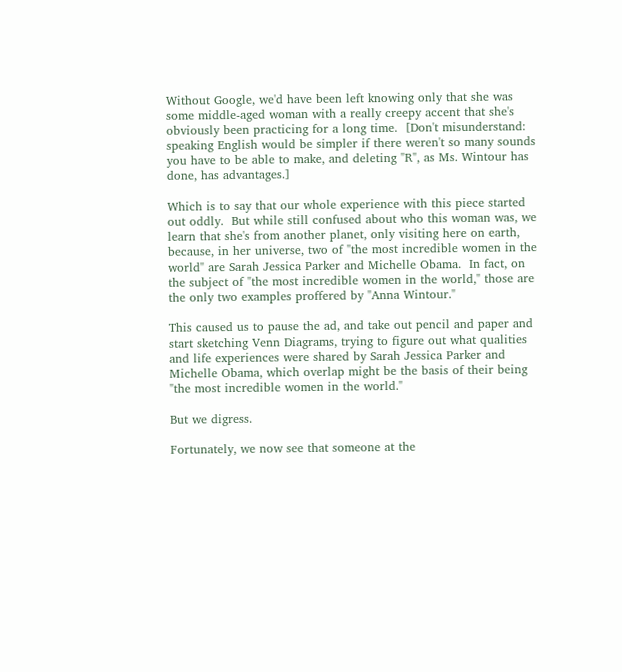Without Google, we'd have been left knowing only that she was some middle-aged woman with a really creepy accent that she's obviously been practicing for a long time.  [Don't misunderstand: speaking English would be simpler if there weren't so many sounds you have to be able to make, and deleting "R", as Ms. Wintour has done, has advantages.]

Which is to say that our whole experience with this piece started out oddly.  But while still confused about who this woman was, we learn that she's from another planet, only visiting here on earth, because, in her universe, two of "the most incredible women in the world" are Sarah Jessica Parker and Michelle Obama.  In fact, on the subject of "the most incredible women in the world," those are the only two examples proffered by "Anna Wintour."

This caused us to pause the ad, and take out pencil and paper and start sketching Venn Diagrams, trying to figure out what qualities and life experiences were shared by Sarah Jessica Parker and Michelle Obama, which overlap might be the basis of their being "the most incredible women in the world."

But we digress.

Fortunately, we now see that someone at the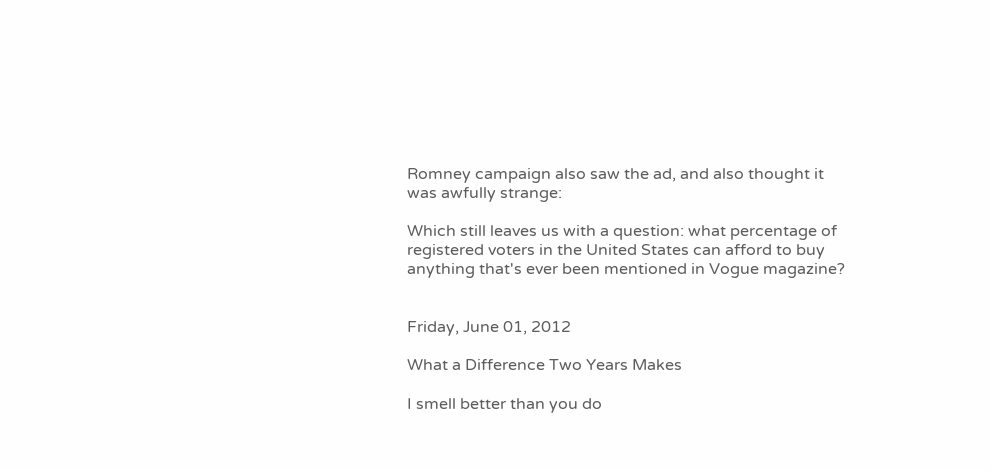Romney campaign also saw the ad, and also thought it was awfully strange:

Which still leaves us with a question: what percentage of registered voters in the United States can afford to buy anything that's ever been mentioned in Vogue magazine?


Friday, June 01, 2012

What a Difference Two Years Makes

I smell better than you do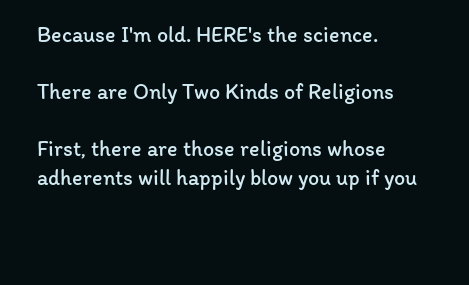Because I'm old. HERE's the science.

There are Only Two Kinds of Religions

First, there are those religions whose adherents will happily blow you up if you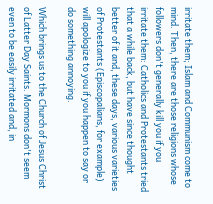irritate them; Islam and Communism come to mind. Then, there are those religions whose followers don't generally kill you if you irritate them: Catholics and Protestants tried that a while back, but have since thought better of it and, these days, various varieties of Protestants (Episcopalians, for example) will apologize to you if you happen to say or do something annoying.

Which brings us to the Church of Jesus Christ of Latter Day Saints. Mormons don't seem even to be easily irritated and, in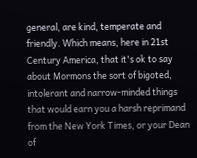general, are kind, temperate and friendly. Which means, here in 21st Century America, that it's ok to say about Mormons the sort of bigoted, intolerant and narrow-minded things that would earn you a harsh reprimand from the New York Times, or your Dean of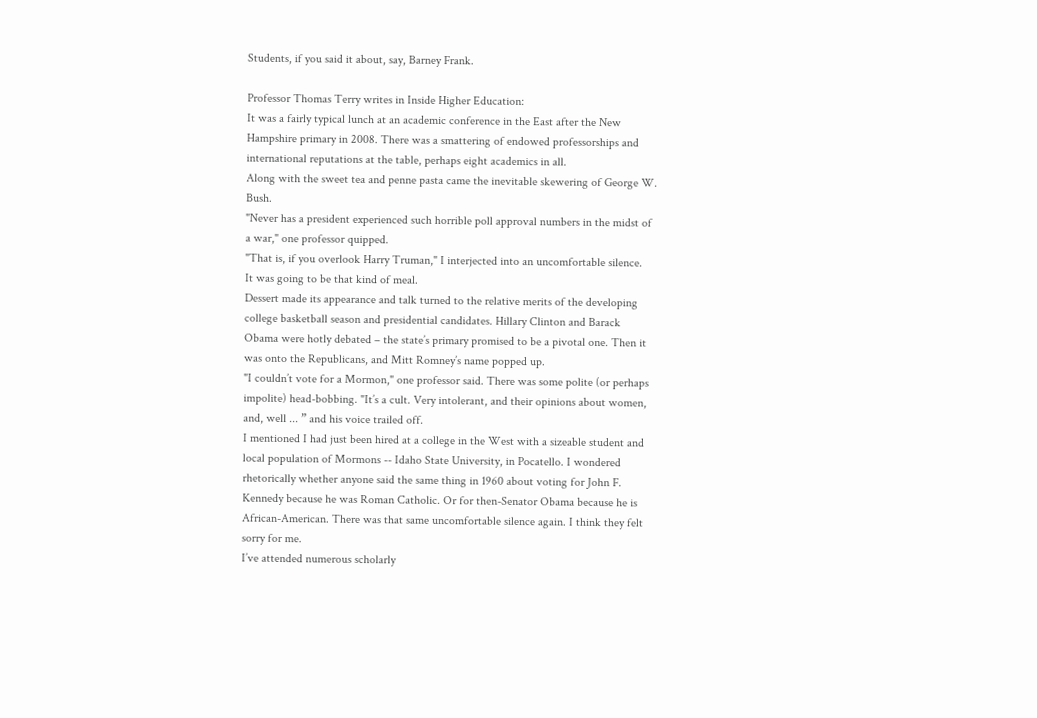Students, if you said it about, say, Barney Frank.

Professor Thomas Terry writes in Inside Higher Education:
It was a fairly typical lunch at an academic conference in the East after the New Hampshire primary in 2008. There was a smattering of endowed professorships and international reputations at the table, perhaps eight academics in all.
Along with the sweet tea and penne pasta came the inevitable skewering of George W. Bush.
"Never has a president experienced such horrible poll approval numbers in the midst of a war," one professor quipped.
"That is, if you overlook Harry Truman," I interjected into an uncomfortable silence.
It was going to be that kind of meal.
Dessert made its appearance and talk turned to the relative merits of the developing college basketball season and presidential candidates. Hillary Clinton and Barack Obama were hotly debated – the state’s primary promised to be a pivotal one. Then it was onto the Republicans, and Mitt Romney’s name popped up.
"I couldn’t vote for a Mormon," one professor said. There was some polite (or perhaps impolite) head-bobbing. "It’s a cult. Very intolerant, and their opinions about women, and, well ... ” and his voice trailed off.
I mentioned I had just been hired at a college in the West with a sizeable student and local population of Mormons -- Idaho State University, in Pocatello. I wondered rhetorically whether anyone said the same thing in 1960 about voting for John F. Kennedy because he was Roman Catholic. Or for then-Senator Obama because he is African-American. There was that same uncomfortable silence again. I think they felt sorry for me.
I’ve attended numerous scholarly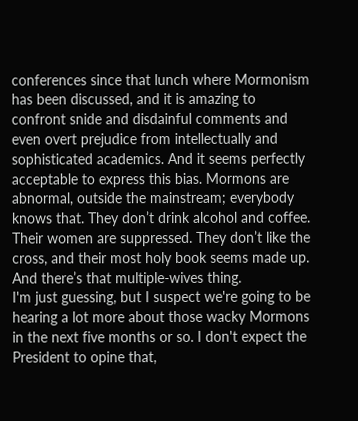conferences since that lunch where Mormonism has been discussed, and it is amazing to confront snide and disdainful comments and even overt prejudice from intellectually and sophisticated academics. And it seems perfectly acceptable to express this bias. Mormons are abnormal, outside the mainstream; everybody knows that. They don’t drink alcohol and coffee. Their women are suppressed. They don’t like the cross, and their most holy book seems made up. And there’s that multiple-wives thing.
I'm just guessing, but I suspect we're going to be hearing a lot more about those wacky Mormons in the next five months or so. I don't expect the President to opine that,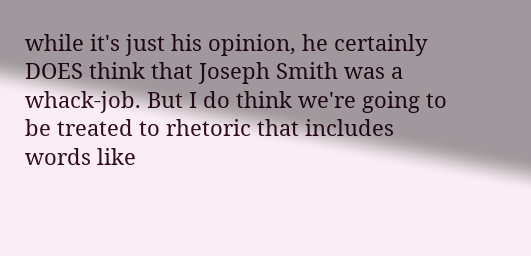while it's just his opinion, he certainly DOES think that Joseph Smith was a whack-job. But I do think we're going to be treated to rhetoric that includes words like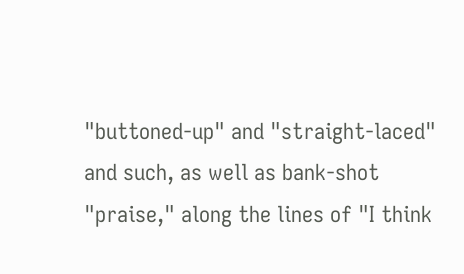"buttoned-up" and "straight-laced" and such, as well as bank-shot "praise," along the lines of "I think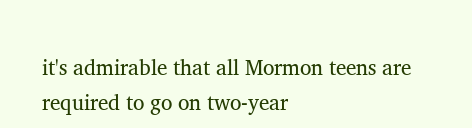it's admirable that all Mormon teens are required to go on two-year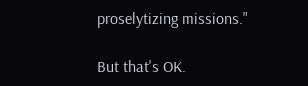proselytizing missions."

But that's OK.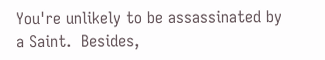You're unlikely to be assassinated by a Saint.  Besides,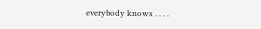everybody knows . . . .